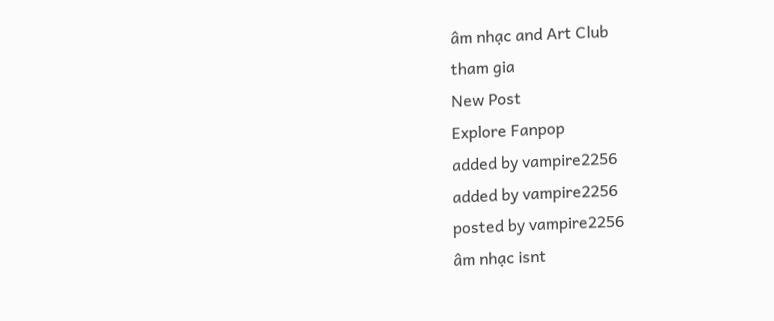âm nhạc and Art Club
tham gia
New Post
Explore Fanpop
added by vampire2256
added by vampire2256
posted by vampire2256
âm nhạc isnt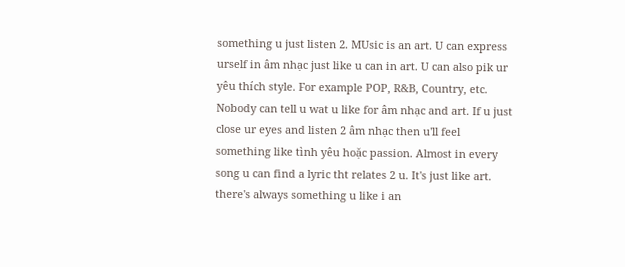something u just listen 2. MUsic is an art. U can express urself in âm nhạc just like u can in art. U can also pik ur yêu thích style. For example POP, R&B, Country, etc. Nobody can tell u wat u like for âm nhạc and art. If u just close ur eyes and listen 2 âm nhạc then u'll feel something like tình yêu hoặc passion. Almost in every song u can find a lyric tht relates 2 u. It's just like art. there's always something u like i an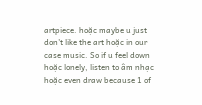artpiece. hoặc maybe u just don't like the art hoặc in our case music. So if u feel down hoặc lonely, listen to âm nhạc hoặc even draw because 1 of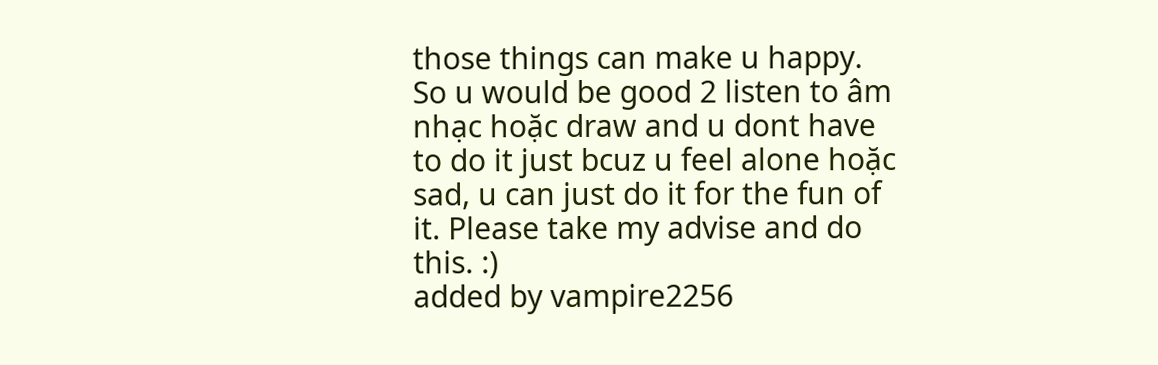those things can make u happy. So u would be good 2 listen to âm nhạc hoặc draw and u dont have to do it just bcuz u feel alone hoặc sad, u can just do it for the fun of it. Please take my advise and do this. :)
added by vampire2256